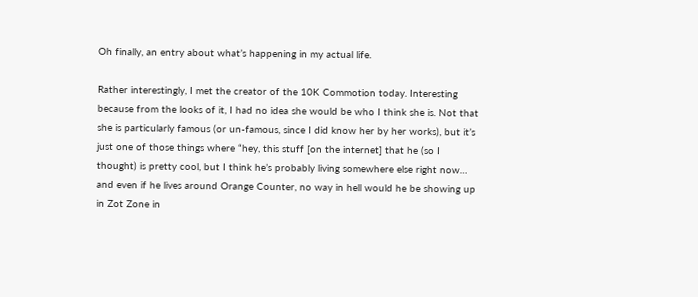Oh finally, an entry about what’s happening in my actual life.

Rather interestingly, I met the creator of the 10K Commotion today. Interesting because from the looks of it, I had no idea she would be who I think she is. Not that she is particularly famous (or un-famous, since I did know her by her works), but it’s just one of those things where “hey, this stuff [on the internet] that he (so I thought) is pretty cool, but I think he’s probably living somewhere else right now… and even if he lives around Orange Counter, no way in hell would he be showing up in Zot Zone in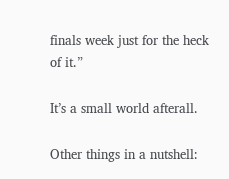finals week just for the heck of it.”

It’s a small world afterall.

Other things in a nutshell: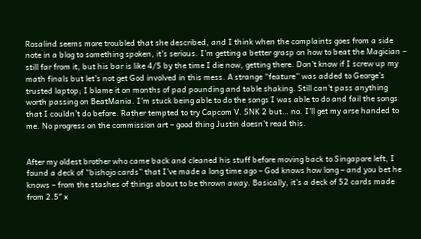Rosalind seems more troubled that she described, and I think when the complaints goes from a side note in a blog to something spoken, it’s serious. I’m getting a better grasp on how to beat the Magician – still far from it, but his bar is like 4/5 by the time I die now, getting there. Don’t know if I screw up my math finals but let’s not get God involved in this mess. A strange “feature” was added to George’s trusted laptop; I blame it on months of pad pounding and table shaking. Still can’t pass anything worth passing on BeatMania. I’m stuck being able to do the songs I was able to do and fail the songs that I couldn’t do before. Rather tempted to try Capcom V. SNK 2 but… no. I’ll get my arse handed to me. No progress on the commission art – good thing Justin doesn’t read this.


After my oldest brother who came back and cleaned his stuff before moving back to Singapore left, I found a deck of “bishojo cards” that I’ve made a long time ago – God knows how long – and you bet he knows – from the stashes of things about to be thrown away. Basically, it’s a deck of 52 cards made from 2.5″ x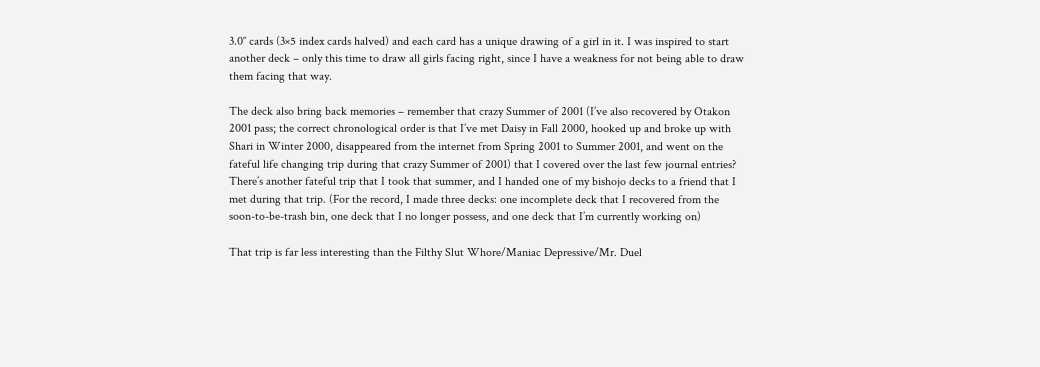3.0″ cards (3×5 index cards halved) and each card has a unique drawing of a girl in it. I was inspired to start another deck – only this time to draw all girls facing right, since I have a weakness for not being able to draw them facing that way.

The deck also bring back memories – remember that crazy Summer of 2001 (I’ve also recovered by Otakon 2001 pass; the correct chronological order is that I’ve met Daisy in Fall 2000, hooked up and broke up with Shari in Winter 2000, disappeared from the internet from Spring 2001 to Summer 2001, and went on the fateful life changing trip during that crazy Summer of 2001) that I covered over the last few journal entries? There’s another fateful trip that I took that summer, and I handed one of my bishojo decks to a friend that I met during that trip. (For the record, I made three decks: one incomplete deck that I recovered from the soon-to-be-trash bin, one deck that I no longer possess, and one deck that I’m currently working on)

That trip is far less interesting than the Filthy Slut Whore/Maniac Depressive/Mr. Duel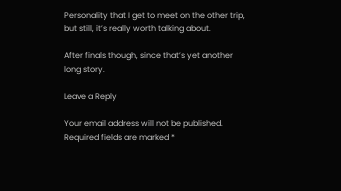Personality that I get to meet on the other trip, but still, it’s really worth talking about.

After finals though, since that’s yet another long story.

Leave a Reply

Your email address will not be published. Required fields are marked *